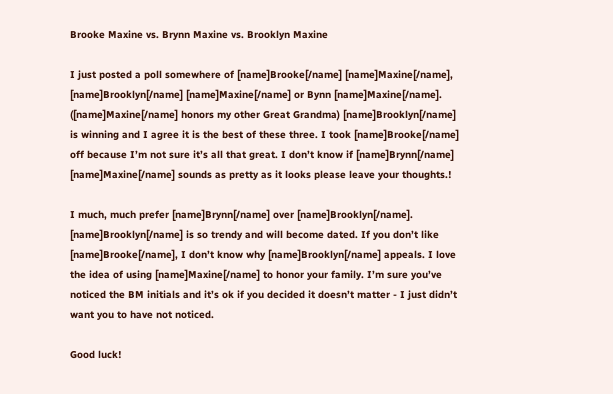Brooke Maxine vs. Brynn Maxine vs. Brooklyn Maxine

I just posted a poll somewhere of [name]Brooke[/name] [name]Maxine[/name], [name]Brooklyn[/name] [name]Maxine[/name] or Bynn [name]Maxine[/name]. ([name]Maxine[/name] honors my other Great Grandma) [name]Brooklyn[/name] is winning and I agree it is the best of these three. I took [name]Brooke[/name] off because I’m not sure it’s all that great. I don’t know if [name]Brynn[/name] [name]Maxine[/name] sounds as pretty as it looks please leave your thoughts.!

I much, much prefer [name]Brynn[/name] over [name]Brooklyn[/name]. [name]Brooklyn[/name] is so trendy and will become dated. If you don’t like [name]Brooke[/name], I don’t know why [name]Brooklyn[/name] appeals. I love the idea of using [name]Maxine[/name] to honor your family. I’m sure you’ve noticed the BM initials and it’s ok if you decided it doesn’t matter - I just didn’t want you to have not noticed.

Good luck!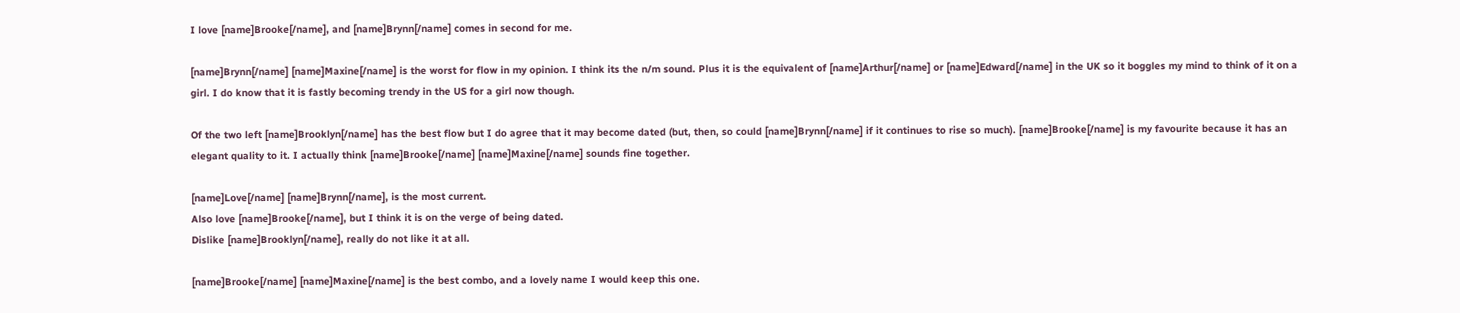I love [name]Brooke[/name], and [name]Brynn[/name] comes in second for me.

[name]Brynn[/name] [name]Maxine[/name] is the worst for flow in my opinion. I think its the n/m sound. Plus it is the equivalent of [name]Arthur[/name] or [name]Edward[/name] in the UK so it boggles my mind to think of it on a girl. I do know that it is fastly becoming trendy in the US for a girl now though.

Of the two left [name]Brooklyn[/name] has the best flow but I do agree that it may become dated (but, then, so could [name]Brynn[/name] if it continues to rise so much). [name]Brooke[/name] is my favourite because it has an elegant quality to it. I actually think [name]Brooke[/name] [name]Maxine[/name] sounds fine together.

[name]Love[/name] [name]Brynn[/name], is the most current.
Also love [name]Brooke[/name], but I think it is on the verge of being dated.
Dislike [name]Brooklyn[/name], really do not like it at all.

[name]Brooke[/name] [name]Maxine[/name] is the best combo, and a lovely name I would keep this one.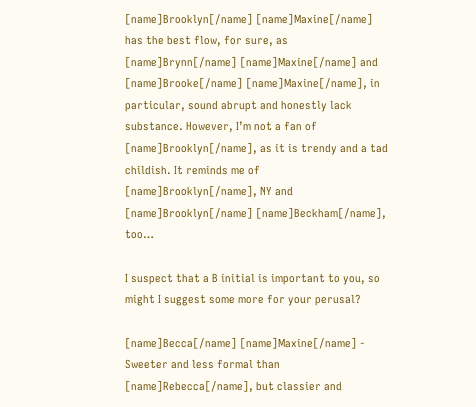[name]Brooklyn[/name] [name]Maxine[/name] has the best flow, for sure, as [name]Brynn[/name] [name]Maxine[/name] and [name]Brooke[/name] [name]Maxine[/name], in particular, sound abrupt and honestly lack substance. However, I’m not a fan of [name]Brooklyn[/name], as it is trendy and a tad childish. It reminds me of [name]Brooklyn[/name], NY and [name]Brooklyn[/name] [name]Beckham[/name], too…

I suspect that a B initial is important to you, so might I suggest some more for your perusal?

[name]Becca[/name] [name]Maxine[/name] - Sweeter and less formal than [name]Rebecca[/name], but classier and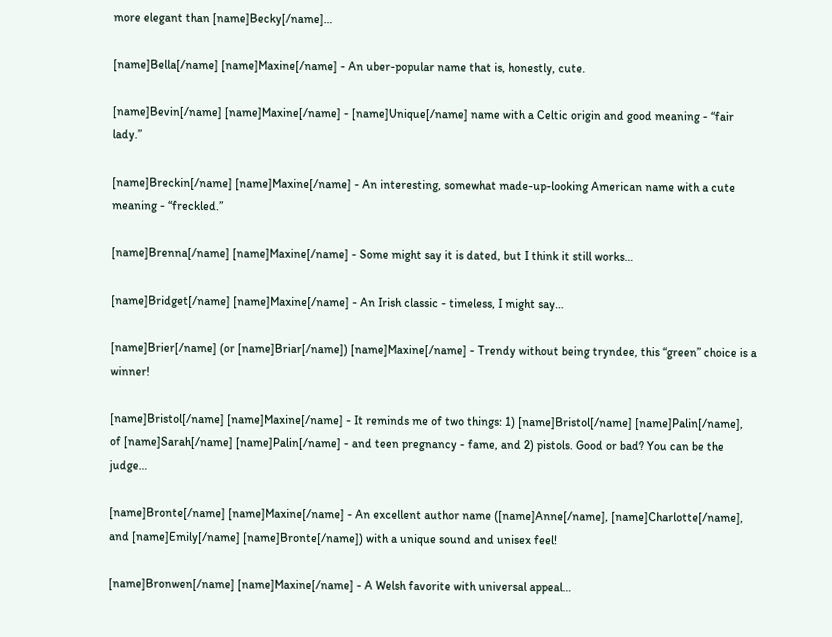more elegant than [name]Becky[/name]…

[name]Bella[/name] [name]Maxine[/name] - An uber-popular name that is, honestly, cute.

[name]Bevin[/name] [name]Maxine[/name] - [name]Unique[/name] name with a Celtic origin and good meaning - “fair lady.”

[name]Breckin[/name] [name]Maxine[/name] - An interesting, somewhat made-up-looking American name with a cute meaning - “freckled.”

[name]Brenna[/name] [name]Maxine[/name] - Some might say it is dated, but I think it still works…

[name]Bridget[/name] [name]Maxine[/name] - An Irish classic - timeless, I might say…

[name]Brier[/name] (or [name]Briar[/name]) [name]Maxine[/name] - Trendy without being tryndee, this “green” choice is a winner!

[name]Bristol[/name] [name]Maxine[/name] - It reminds me of two things: 1) [name]Bristol[/name] [name]Palin[/name], of [name]Sarah[/name] [name]Palin[/name] - and teen pregnancy - fame, and 2) pistols. Good or bad? You can be the judge…

[name]Bronte[/name] [name]Maxine[/name] - An excellent author name ([name]Anne[/name], [name]Charlotte[/name], and [name]Emily[/name] [name]Bronte[/name]) with a unique sound and unisex feel!

[name]Bronwen[/name] [name]Maxine[/name] - A Welsh favorite with universal appeal…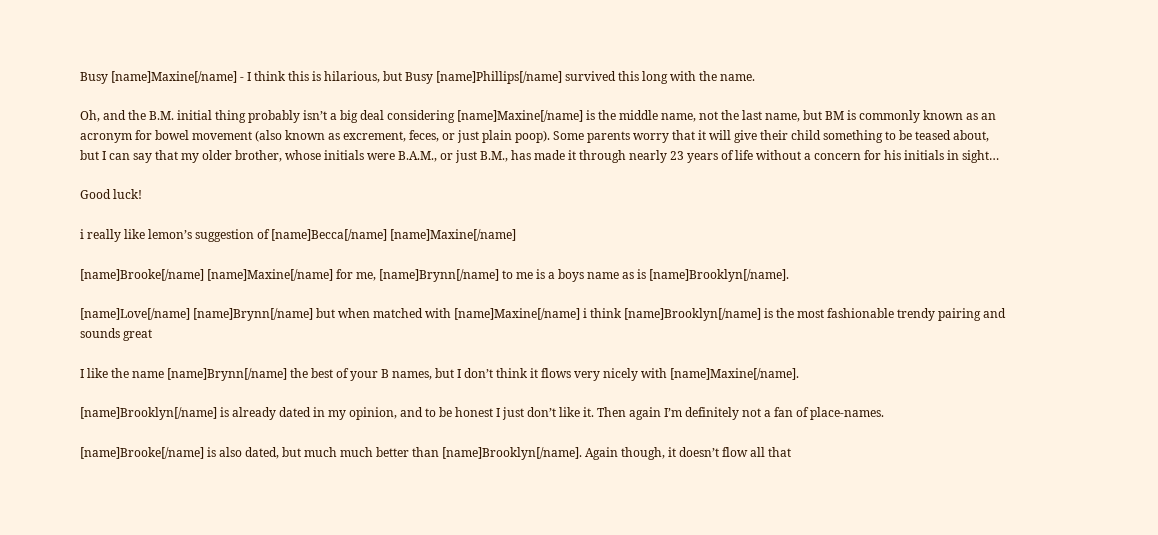Busy [name]Maxine[/name] - I think this is hilarious, but Busy [name]Phillips[/name] survived this long with the name.

Oh, and the B.M. initial thing probably isn’t a big deal considering [name]Maxine[/name] is the middle name, not the last name, but BM is commonly known as an acronym for bowel movement (also known as excrement, feces, or just plain poop). Some parents worry that it will give their child something to be teased about, but I can say that my older brother, whose initials were B.A.M., or just B.M., has made it through nearly 23 years of life without a concern for his initials in sight…

Good luck!

i really like lemon’s suggestion of [name]Becca[/name] [name]Maxine[/name]

[name]Brooke[/name] [name]Maxine[/name] for me, [name]Brynn[/name] to me is a boys name as is [name]Brooklyn[/name].

[name]Love[/name] [name]Brynn[/name] but when matched with [name]Maxine[/name] i think [name]Brooklyn[/name] is the most fashionable trendy pairing and sounds great

I like the name [name]Brynn[/name] the best of your B names, but I don’t think it flows very nicely with [name]Maxine[/name].

[name]Brooklyn[/name] is already dated in my opinion, and to be honest I just don’t like it. Then again I’m definitely not a fan of place-names.

[name]Brooke[/name] is also dated, but much much better than [name]Brooklyn[/name]. Again though, it doesn’t flow all that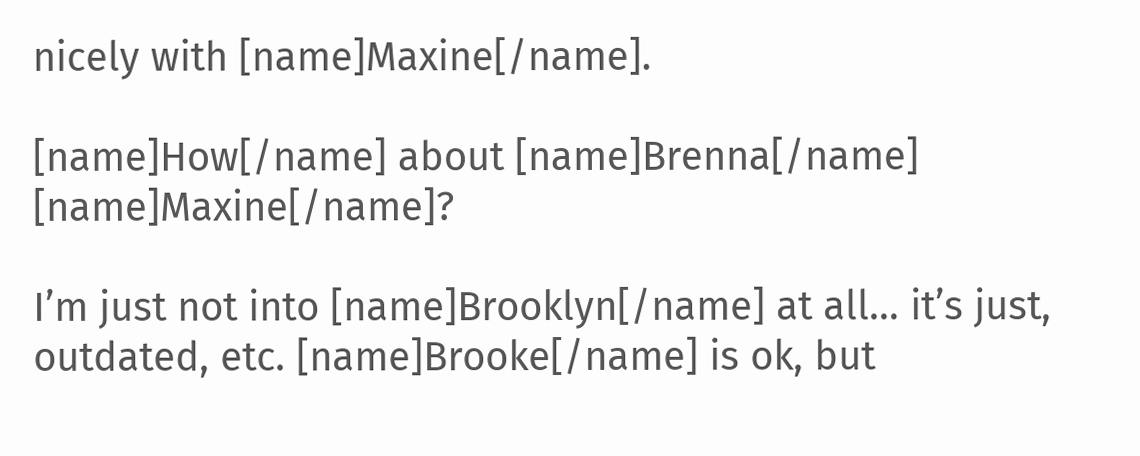nicely with [name]Maxine[/name].

[name]How[/name] about [name]Brenna[/name] [name]Maxine[/name]?

I’m just not into [name]Brooklyn[/name] at all… it’s just, outdated, etc. [name]Brooke[/name] is ok, but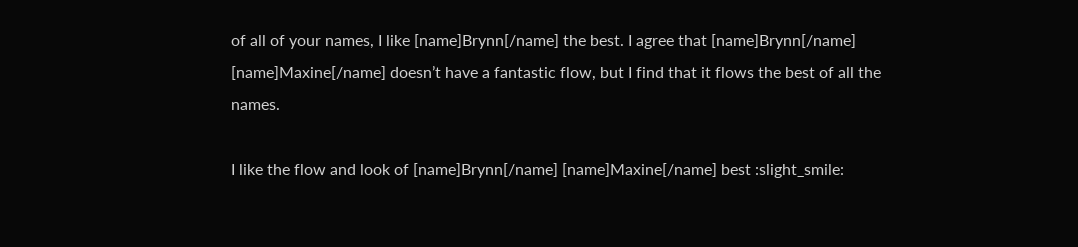of all of your names, I like [name]Brynn[/name] the best. I agree that [name]Brynn[/name] [name]Maxine[/name] doesn’t have a fantastic flow, but I find that it flows the best of all the names.

I like the flow and look of [name]Brynn[/name] [name]Maxine[/name] best :slight_smile: